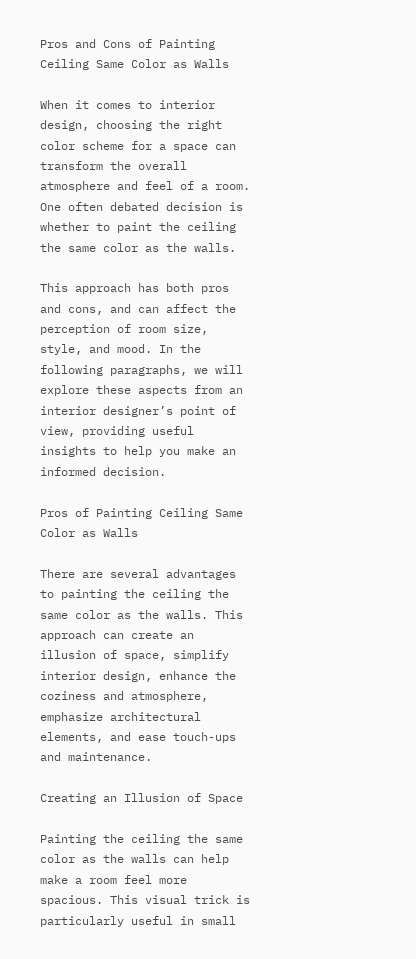Pros and Cons of Painting Ceiling Same Color as Walls

When it comes to interior design, choosing the right color scheme for a space can transform the overall atmosphere and feel of a room. One often debated decision is whether to paint the ceiling the same color as the walls.

This approach has both pros and cons, and can affect the perception of room size, style, and mood. In the following paragraphs, we will explore these aspects from an interior designer’s point of view, providing useful insights to help you make an informed decision.

Pros of Painting Ceiling Same Color as Walls

There are several advantages to painting the ceiling the same color as the walls. This approach can create an illusion of space, simplify interior design, enhance the coziness and atmosphere, emphasize architectural elements, and ease touch-ups and maintenance.

Creating an Illusion of Space

Painting the ceiling the same color as the walls can help make a room feel more spacious. This visual trick is particularly useful in small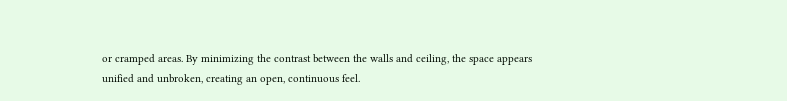or cramped areas. By minimizing the contrast between the walls and ceiling, the space appears unified and unbroken, creating an open, continuous feel.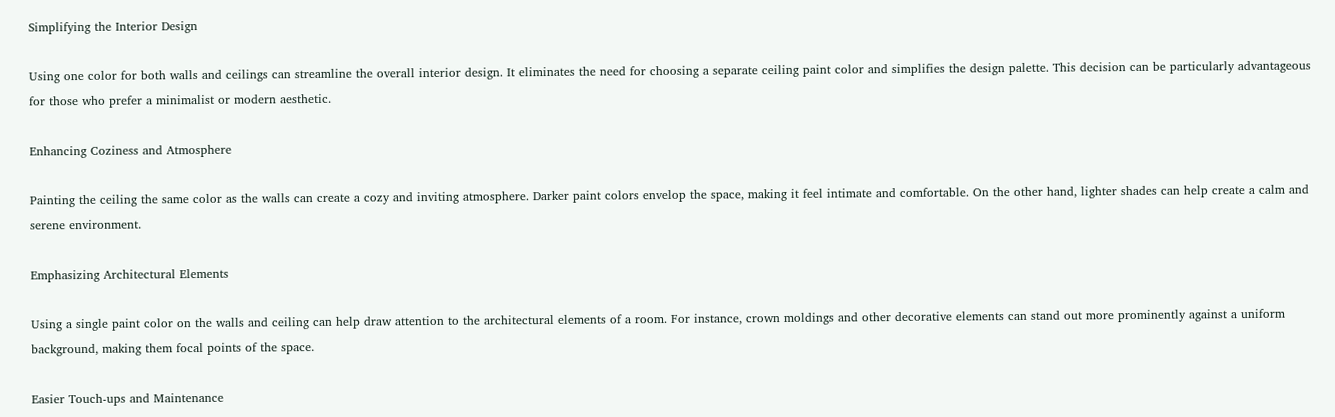Simplifying the Interior Design

Using one color for both walls and ceilings can streamline the overall interior design. It eliminates the need for choosing a separate ceiling paint color and simplifies the design palette. This decision can be particularly advantageous for those who prefer a minimalist or modern aesthetic.

Enhancing Coziness and Atmosphere

Painting the ceiling the same color as the walls can create a cozy and inviting atmosphere. Darker paint colors envelop the space, making it feel intimate and comfortable. On the other hand, lighter shades can help create a calm and serene environment.

Emphasizing Architectural Elements

Using a single paint color on the walls and ceiling can help draw attention to the architectural elements of a room. For instance, crown moldings and other decorative elements can stand out more prominently against a uniform background, making them focal points of the space.

Easier Touch-ups and Maintenance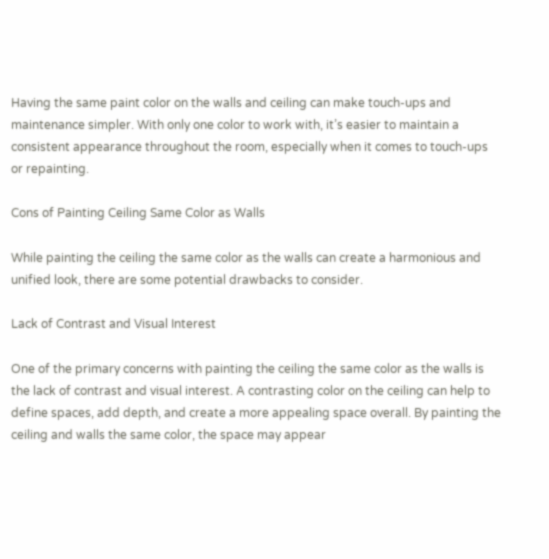Having the same paint color on the walls and ceiling can make touch-ups and maintenance simpler. With only one color to work with, it’s easier to maintain a consistent appearance throughout the room, especially when it comes to touch-ups or repainting.

Cons of Painting Ceiling Same Color as Walls

While painting the ceiling the same color as the walls can create a harmonious and unified look, there are some potential drawbacks to consider.

Lack of Contrast and Visual Interest

One of the primary concerns with painting the ceiling the same color as the walls is the lack of contrast and visual interest. A contrasting color on the ceiling can help to define spaces, add depth, and create a more appealing space overall. By painting the ceiling and walls the same color, the space may appear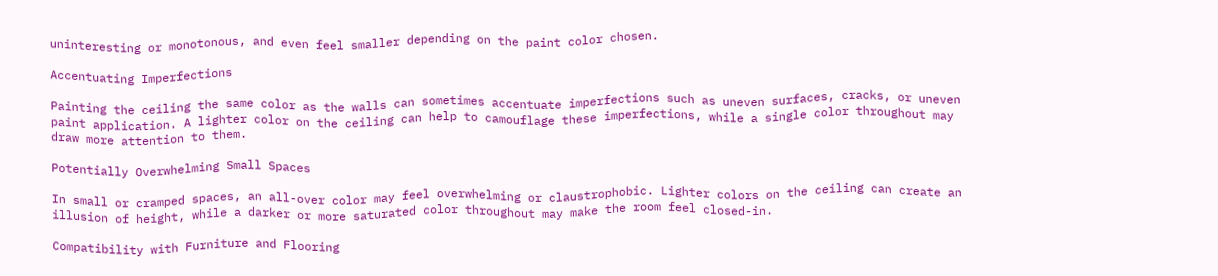uninteresting or monotonous, and even feel smaller depending on the paint color chosen.

Accentuating Imperfections

Painting the ceiling the same color as the walls can sometimes accentuate imperfections such as uneven surfaces, cracks, or uneven paint application. A lighter color on the ceiling can help to camouflage these imperfections, while a single color throughout may draw more attention to them.

Potentially Overwhelming Small Spaces

In small or cramped spaces, an all-over color may feel overwhelming or claustrophobic. Lighter colors on the ceiling can create an illusion of height, while a darker or more saturated color throughout may make the room feel closed-in.

Compatibility with Furniture and Flooring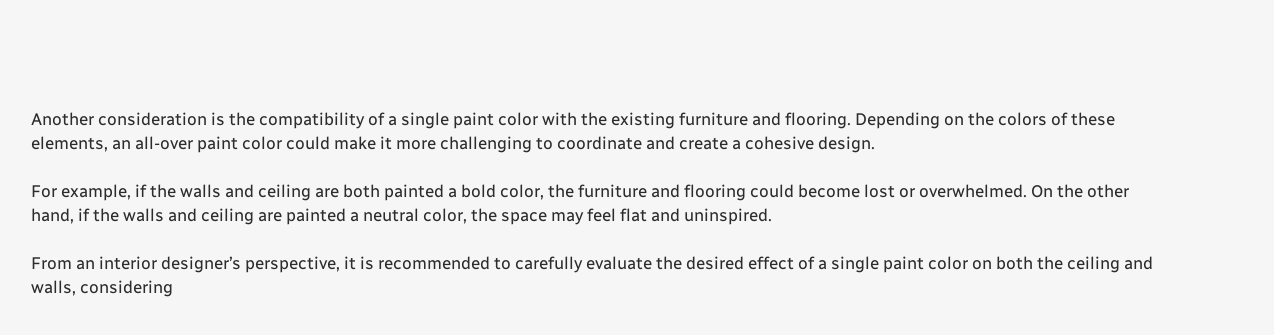Another consideration is the compatibility of a single paint color with the existing furniture and flooring. Depending on the colors of these elements, an all-over paint color could make it more challenging to coordinate and create a cohesive design.

For example, if the walls and ceiling are both painted a bold color, the furniture and flooring could become lost or overwhelmed. On the other hand, if the walls and ceiling are painted a neutral color, the space may feel flat and uninspired.

From an interior designer’s perspective, it is recommended to carefully evaluate the desired effect of a single paint color on both the ceiling and walls, considering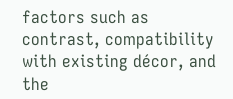factors such as contrast, compatibility with existing décor, and the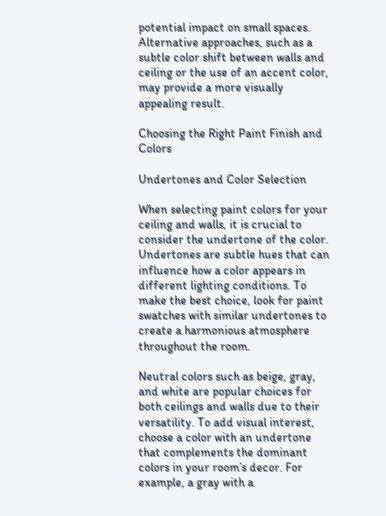potential impact on small spaces. Alternative approaches, such as a subtle color shift between walls and ceiling or the use of an accent color, may provide a more visually appealing result.

Choosing the Right Paint Finish and Colors

Undertones and Color Selection

When selecting paint colors for your ceiling and walls, it is crucial to consider the undertone of the color. Undertones are subtle hues that can influence how a color appears in different lighting conditions. To make the best choice, look for paint swatches with similar undertones to create a harmonious atmosphere throughout the room.

Neutral colors such as beige, gray, and white are popular choices for both ceilings and walls due to their versatility. To add visual interest, choose a color with an undertone that complements the dominant colors in your room’s decor. For example, a gray with a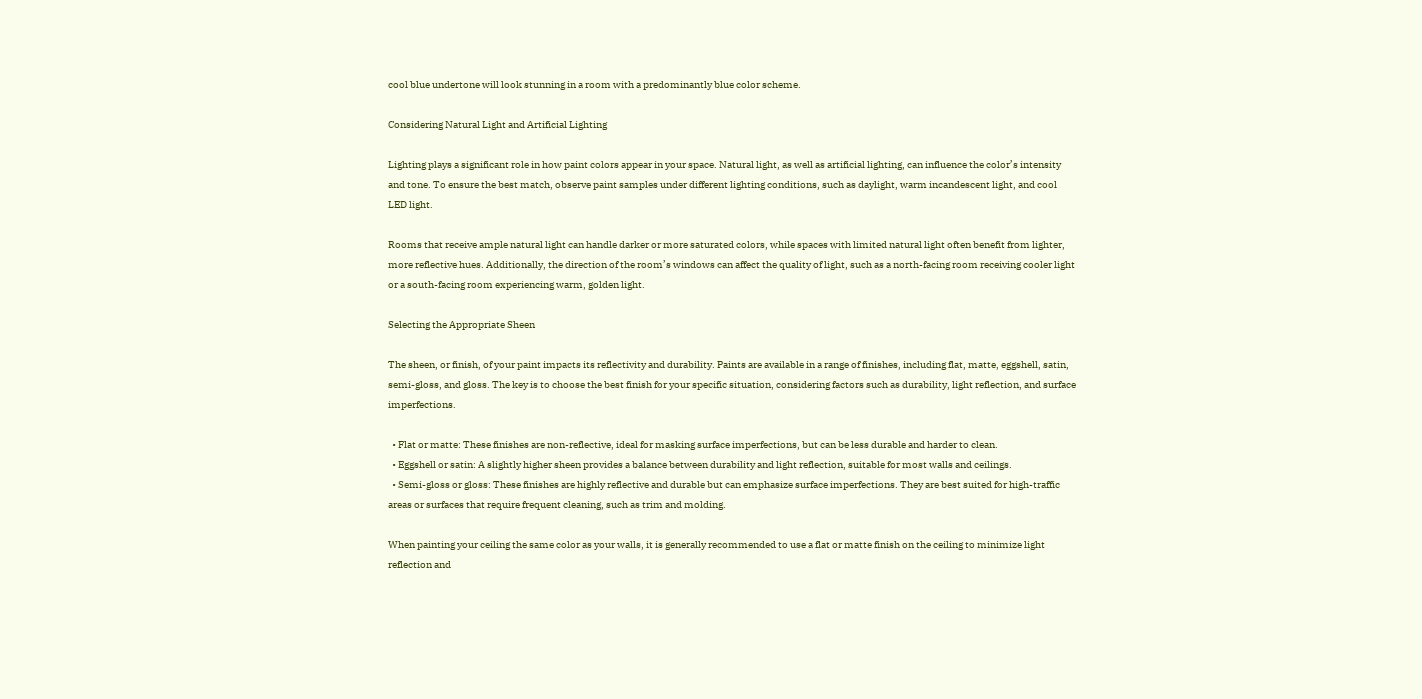cool blue undertone will look stunning in a room with a predominantly blue color scheme.

Considering Natural Light and Artificial Lighting

Lighting plays a significant role in how paint colors appear in your space. Natural light, as well as artificial lighting, can influence the color’s intensity and tone. To ensure the best match, observe paint samples under different lighting conditions, such as daylight, warm incandescent light, and cool LED light.

Rooms that receive ample natural light can handle darker or more saturated colors, while spaces with limited natural light often benefit from lighter, more reflective hues. Additionally, the direction of the room’s windows can affect the quality of light, such as a north-facing room receiving cooler light or a south-facing room experiencing warm, golden light.

Selecting the Appropriate Sheen

The sheen, or finish, of your paint impacts its reflectivity and durability. Paints are available in a range of finishes, including flat, matte, eggshell, satin, semi-gloss, and gloss. The key is to choose the best finish for your specific situation, considering factors such as durability, light reflection, and surface imperfections.

  • Flat or matte: These finishes are non-reflective, ideal for masking surface imperfections, but can be less durable and harder to clean.
  • Eggshell or satin: A slightly higher sheen provides a balance between durability and light reflection, suitable for most walls and ceilings.
  • Semi-gloss or gloss: These finishes are highly reflective and durable but can emphasize surface imperfections. They are best suited for high-traffic areas or surfaces that require frequent cleaning, such as trim and molding.

When painting your ceiling the same color as your walls, it is generally recommended to use a flat or matte finish on the ceiling to minimize light reflection and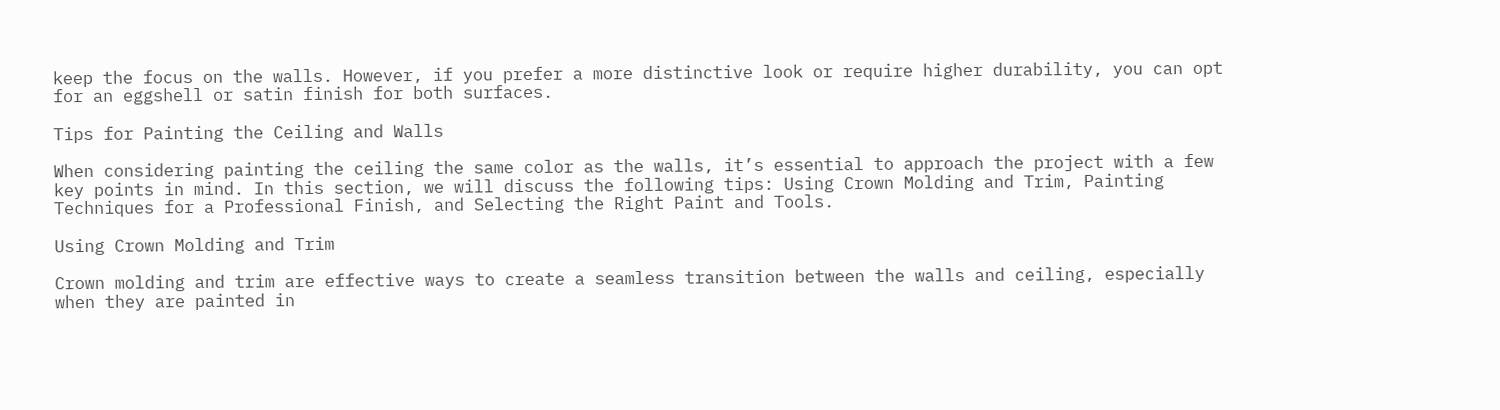keep the focus on the walls. However, if you prefer a more distinctive look or require higher durability, you can opt for an eggshell or satin finish for both surfaces.

Tips for Painting the Ceiling and Walls

When considering painting the ceiling the same color as the walls, it’s essential to approach the project with a few key points in mind. In this section, we will discuss the following tips: Using Crown Molding and Trim, Painting Techniques for a Professional Finish, and Selecting the Right Paint and Tools.

Using Crown Molding and Trim

Crown molding and trim are effective ways to create a seamless transition between the walls and ceiling, especially when they are painted in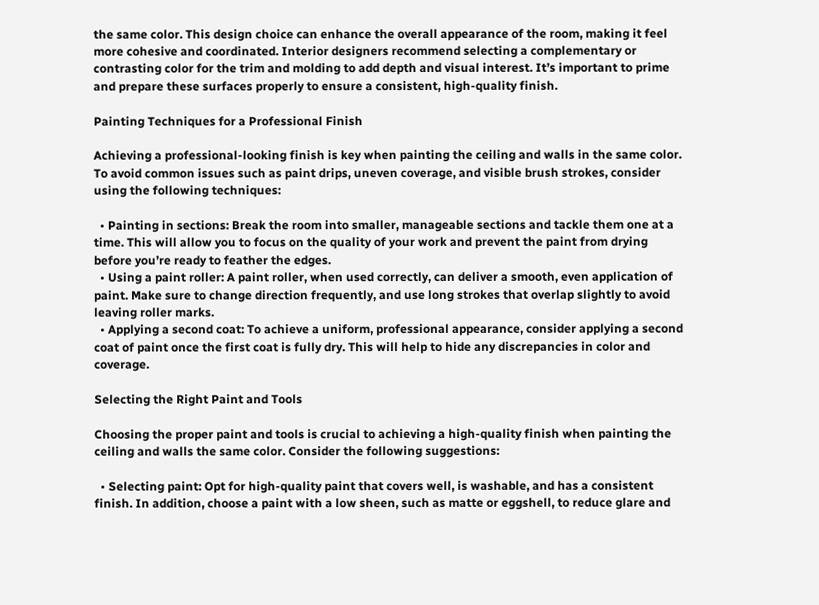the same color. This design choice can enhance the overall appearance of the room, making it feel more cohesive and coordinated. Interior designers recommend selecting a complementary or contrasting color for the trim and molding to add depth and visual interest. It’s important to prime and prepare these surfaces properly to ensure a consistent, high-quality finish.

Painting Techniques for a Professional Finish

Achieving a professional-looking finish is key when painting the ceiling and walls in the same color. To avoid common issues such as paint drips, uneven coverage, and visible brush strokes, consider using the following techniques:

  • Painting in sections: Break the room into smaller, manageable sections and tackle them one at a time. This will allow you to focus on the quality of your work and prevent the paint from drying before you’re ready to feather the edges.
  • Using a paint roller: A paint roller, when used correctly, can deliver a smooth, even application of paint. Make sure to change direction frequently, and use long strokes that overlap slightly to avoid leaving roller marks.
  • Applying a second coat: To achieve a uniform, professional appearance, consider applying a second coat of paint once the first coat is fully dry. This will help to hide any discrepancies in color and coverage.

Selecting the Right Paint and Tools

Choosing the proper paint and tools is crucial to achieving a high-quality finish when painting the ceiling and walls the same color. Consider the following suggestions:

  • Selecting paint: Opt for high-quality paint that covers well, is washable, and has a consistent finish. In addition, choose a paint with a low sheen, such as matte or eggshell, to reduce glare and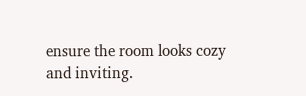ensure the room looks cozy and inviting.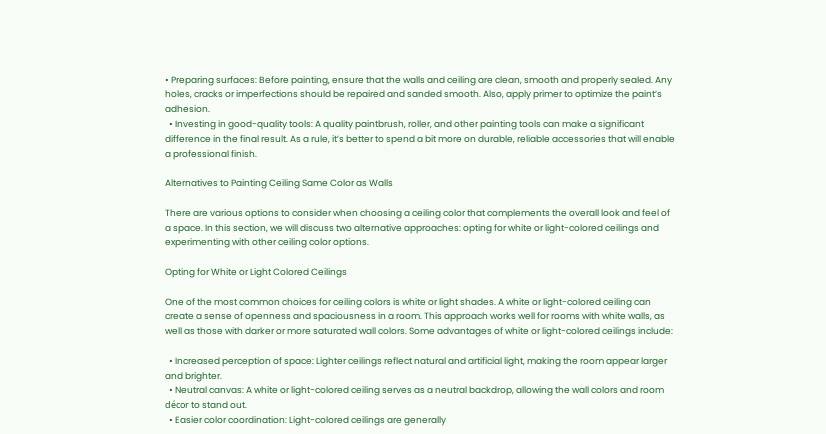• Preparing surfaces: Before painting, ensure that the walls and ceiling are clean, smooth and properly sealed. Any holes, cracks or imperfections should be repaired and sanded smooth. Also, apply primer to optimize the paint’s adhesion.
  • Investing in good-quality tools: A quality paintbrush, roller, and other painting tools can make a significant difference in the final result. As a rule, it’s better to spend a bit more on durable, reliable accessories that will enable a professional finish.

Alternatives to Painting Ceiling Same Color as Walls

There are various options to consider when choosing a ceiling color that complements the overall look and feel of a space. In this section, we will discuss two alternative approaches: opting for white or light-colored ceilings and experimenting with other ceiling color options.

Opting for White or Light Colored Ceilings

One of the most common choices for ceiling colors is white or light shades. A white or light-colored ceiling can create a sense of openness and spaciousness in a room. This approach works well for rooms with white walls, as well as those with darker or more saturated wall colors. Some advantages of white or light-colored ceilings include:

  • Increased perception of space: Lighter ceilings reflect natural and artificial light, making the room appear larger and brighter.
  • Neutral canvas: A white or light-colored ceiling serves as a neutral backdrop, allowing the wall colors and room décor to stand out.
  • Easier color coordination: Light-colored ceilings are generally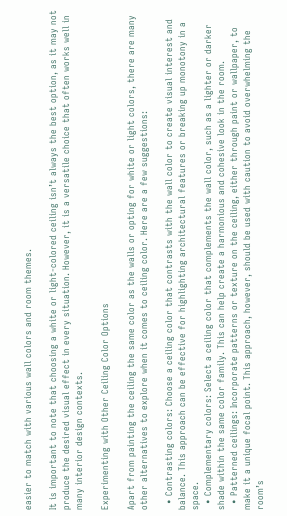easier to match with various wall colors and room themes.

It is important to note that choosing a white or light-colored ceiling isn’t always the best option, as it may not produce the desired visual effect in every situation. However, it is a versatile choice that often works well in many interior design contexts.

Experimenting with Other Ceiling Color Options

Apart from painting the ceiling the same color as the walls or opting for white or light colors, there are many other alternatives to explore when it comes to ceiling color. Here are a few suggestions:

  • Contrasting colors: Choose a ceiling color that contrasts with the wall color to create visual interest and balance. This approach can be effective for highlighting architectural features or breaking up monotony in a space.
  • Complementary colors: Select a ceiling color that complements the wall color, such as a lighter or darker shade within the same color family. This can help create a harmonious and cohesive look in the room.
  • Patterned ceilings: Incorporate patterns or texture on the ceiling, either through paint or wallpaper, to make it a unique focal point. This approach, however, should be used with caution to avoid overwhelming the room’s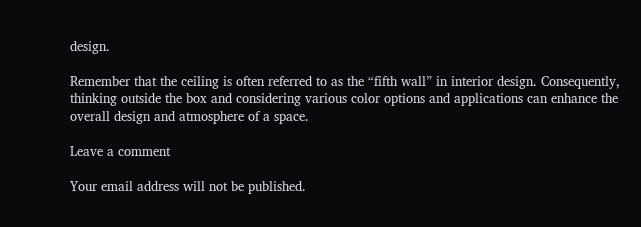design.

Remember that the ceiling is often referred to as the “fifth wall” in interior design. Consequently, thinking outside the box and considering various color options and applications can enhance the overall design and atmosphere of a space.

Leave a comment

Your email address will not be published.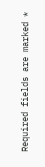Required fields are marked *